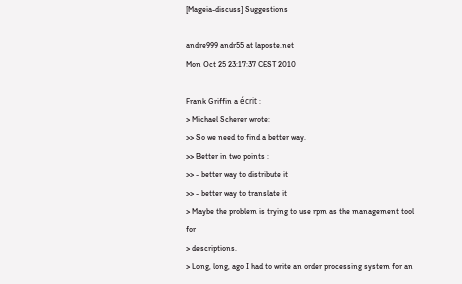[Mageia-discuss] Suggestions

andre999 andr55 at laposte.net
Mon Oct 25 23:17:37 CEST 2010

Frank Griffin a écrit :
> Michael Scherer wrote:
>> So we need to find a better way.
>> Better in two points :
>> - better way to distribute it
>> - better way to translate it
> Maybe the problem is trying to use rpm as the management tool for
> descriptions.
> Long, long, ago I had to write an order processing system for an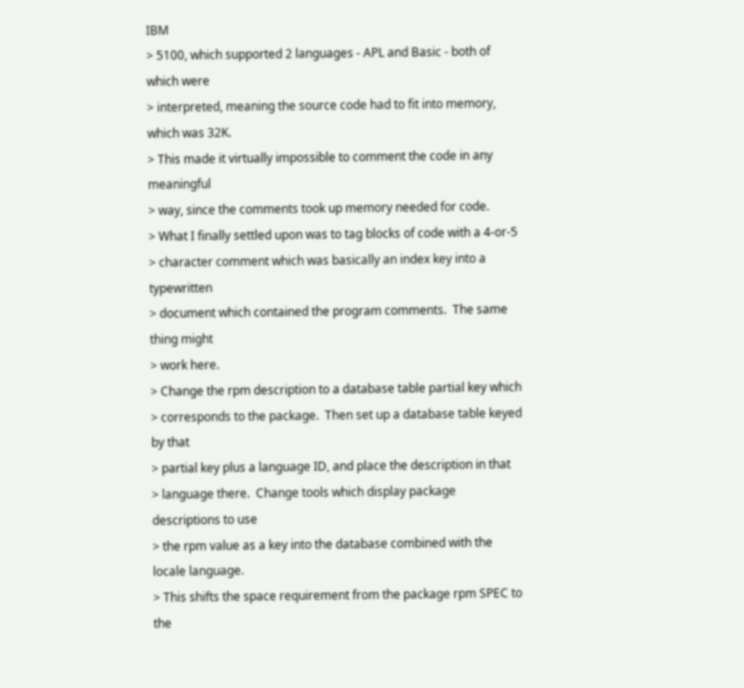IBM
> 5100, which supported 2 languages - APL and Basic - both of which were
> interpreted, meaning the source code had to fit into memory, which was 32K.
> This made it virtually impossible to comment the code in any meaningful
> way, since the comments took up memory needed for code.
> What I finally settled upon was to tag blocks of code with a 4-or-5
> character comment which was basically an index key into a typewritten
> document which contained the program comments.  The same thing might
> work here.
> Change the rpm description to a database table partial key which
> corresponds to the package.  Then set up a database table keyed by that
> partial key plus a language ID, and place the description in that
> language there.  Change tools which display package descriptions to use
> the rpm value as a key into the database combined with the locale language.
> This shifts the space requirement from the package rpm SPEC to the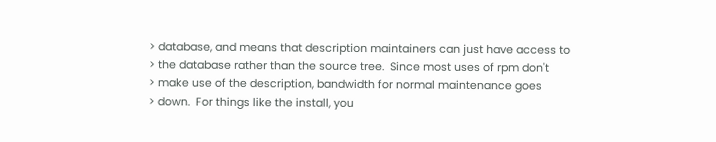> database, and means that description maintainers can just have access to
> the database rather than the source tree.  Since most uses of rpm don't
> make use of the description, bandwidth for normal maintenance goes
> down.  For things like the install, you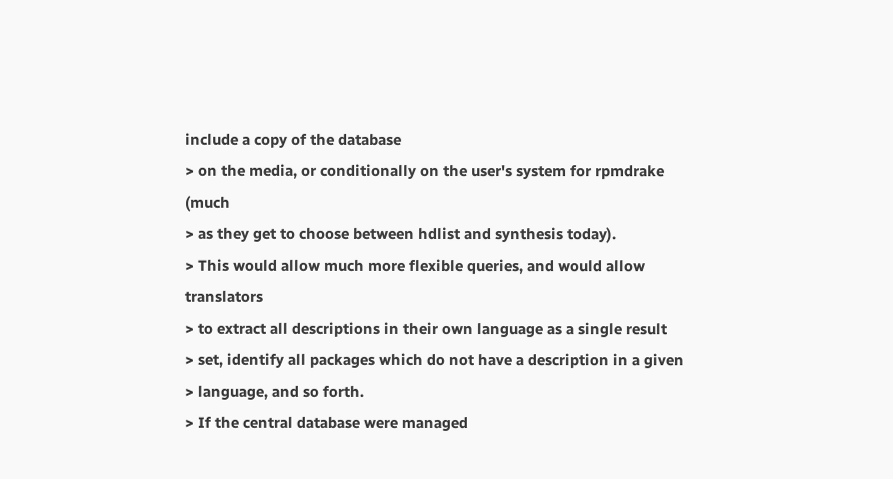include a copy of the database
> on the media, or conditionally on the user's system for rpmdrake (much
> as they get to choose between hdlist and synthesis today).
> This would allow much more flexible queries, and would allow translators
> to extract all descriptions in their own language as a single result
> set, identify all packages which do not have a description in a given
> language, and so forth.
> If the central database were managed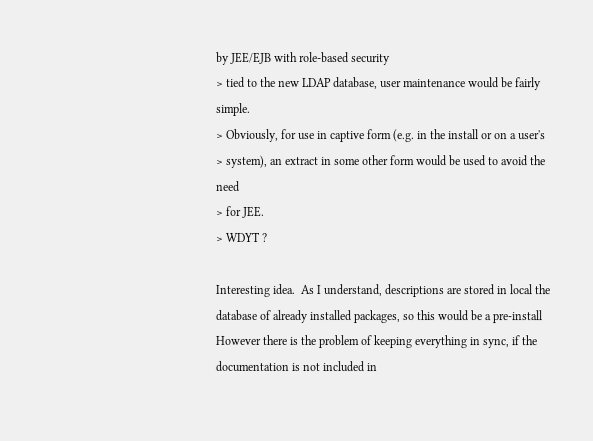by JEE/EJB with role-based security
> tied to the new LDAP database, user maintenance would be fairly simple.
> Obviously, for use in captive form (e.g. in the install or on a user's
> system), an extract in some other form would be used to avoid the need
> for JEE.
> WDYT ?

Interesting idea.  As I understand, descriptions are stored in local the
database of already installed packages, so this would be a pre-install
However there is the problem of keeping everything in sync, if the
documentation is not included in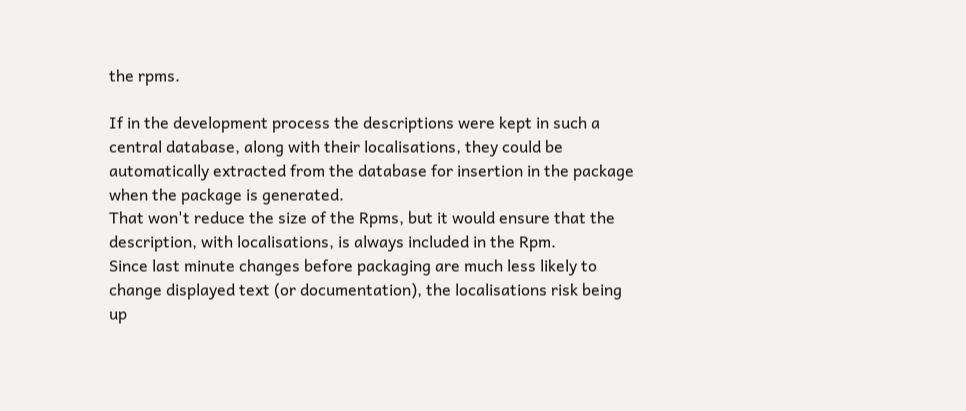the rpms.

If in the development process the descriptions were kept in such a
central database, along with their localisations, they could be
automatically extracted from the database for insertion in the package
when the package is generated.
That won't reduce the size of the Rpms, but it would ensure that the
description, with localisations, is always included in the Rpm.
Since last minute changes before packaging are much less likely to
change displayed text (or documentation), the localisations risk being
up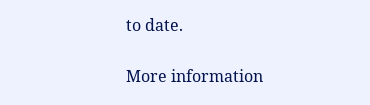to date.

More information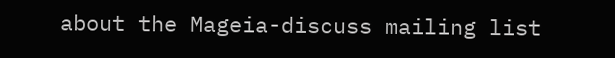about the Mageia-discuss mailing list